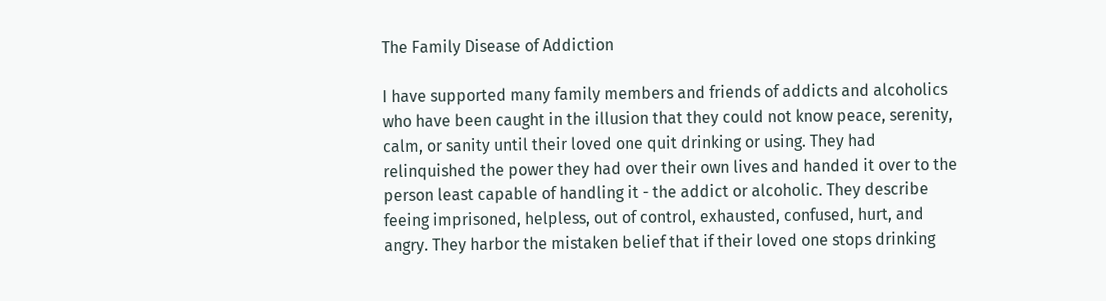The Family Disease of Addiction

I have supported many family members and friends of addicts and alcoholics who have been caught in the illusion that they could not know peace, serenity, calm, or sanity until their loved one quit drinking or using. They had relinquished the power they had over their own lives and handed it over to the person least capable of handling it - the addict or alcoholic. They describe feeing imprisoned, helpless, out of control, exhausted, confused, hurt, and angry. They harbor the mistaken belief that if their loved one stops drinking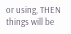or using, THEN things will be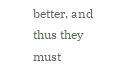better, and thus they must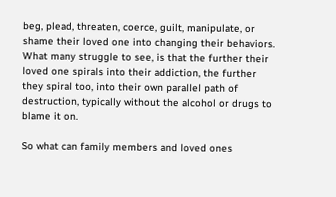beg, plead, threaten, coerce, guilt, manipulate, or shame their loved one into changing their behaviors. What many struggle to see, is that the further their loved one spirals into their addiction, the further they spiral too, into their own parallel path of destruction, typically without the alcohol or drugs to blame it on.

So what can family members and loved ones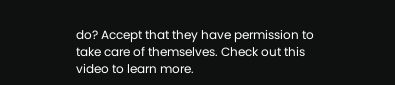do? Accept that they have permission to take care of themselves. Check out this video to learn more.